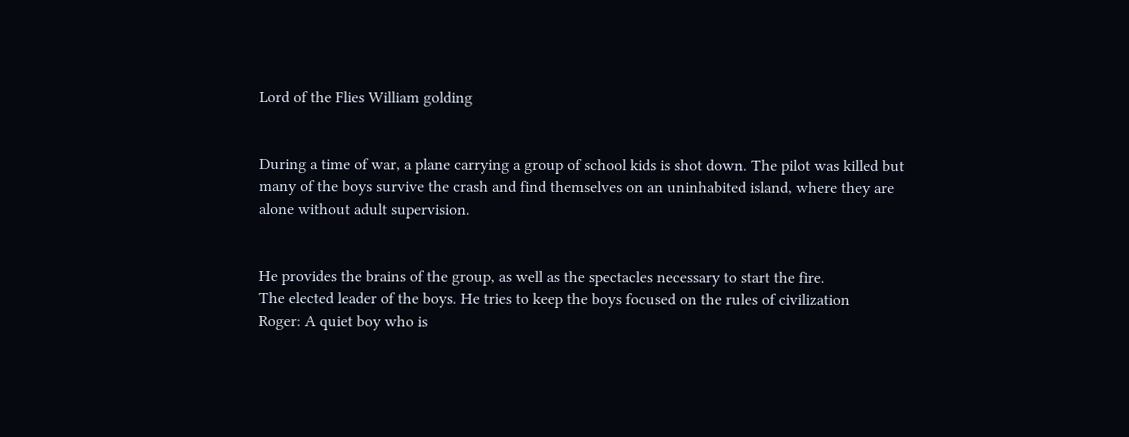Lord of the Flies William golding


During a time of war, a plane carrying a group of school kids is shot down. The pilot was killed but many of the boys survive the crash and find themselves on an uninhabited island, where they are alone without adult supervision.


He provides the brains of the group, as well as the spectacles necessary to start the fire.
The elected leader of the boys. He tries to keep the boys focused on the rules of civilization
Roger: A quiet boy who is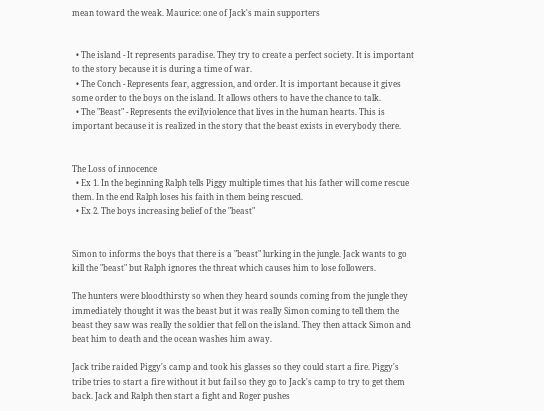mean toward the weak. Maurice: one of Jack's main supporters


  • The island - It represents paradise. They try to create a perfect society. It is important to the story because it is during a time of war.
  • The Conch - Represents fear, aggression, and order. It is important because it gives some order to the boys on the island. It allows others to have the chance to talk.
  • The "Beast" - Represents the evil\violence that lives in the human hearts. This is important because it is realized in the story that the beast exists in everybody there.


The Loss of innocence
  • Ex 1. In the beginning Ralph tells Piggy multiple times that his father will come rescue them. In the end Ralph loses his faith in them being rescued.
  • Ex 2. The boys increasing belief of the "beast"


Simon to informs the boys that there is a "beast" lurking in the jungle. Jack wants to go kill the "beast" but Ralph ignores the threat which causes him to lose followers.

The hunters were bloodthirsty so when they heard sounds coming from the jungle they immediately thought it was the beast but it was really Simon coming to tell them the beast they saw was really the soldier that fell on the island. They then attack Simon and beat him to death and the ocean washes him away.

Jack tribe raided Piggy's camp and took his glasses so they could start a fire. Piggy's tribe tries to start a fire without it but fail so they go to Jack's camp to try to get them back. Jack and Ralph then start a fight and Roger pushes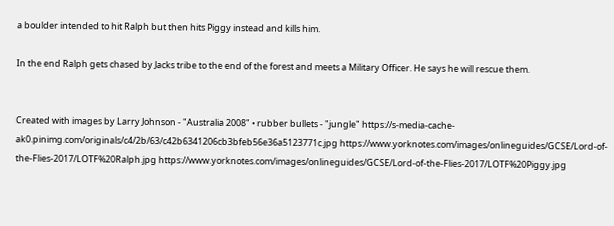a boulder intended to hit Ralph but then hits Piggy instead and kills him.

In the end Ralph gets chased by Jacks tribe to the end of the forest and meets a Military Officer. He says he will rescue them.


Created with images by Larry Johnson - "Australia 2008" • rubber bullets - "jungle" https://s-media-cache-ak0.pinimg.com/originals/c4/2b/63/c42b6341206cb3bfeb56e36a5123771c.jpg https://www.yorknotes.com/images/onlineguides/GCSE/Lord-of-the-Flies-2017/LOTF%20Ralph.jpg https://www.yorknotes.com/images/onlineguides/GCSE/Lord-of-the-Flies-2017/LOTF%20Piggy.jpg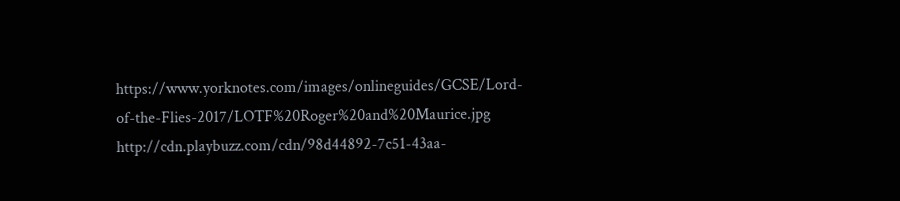https://www.yorknotes.com/images/onlineguides/GCSE/Lord-of-the-Flies-2017/LOTF%20Roger%20and%20Maurice.jpg http://cdn.playbuzz.com/cdn/98d44892-7c51-43aa-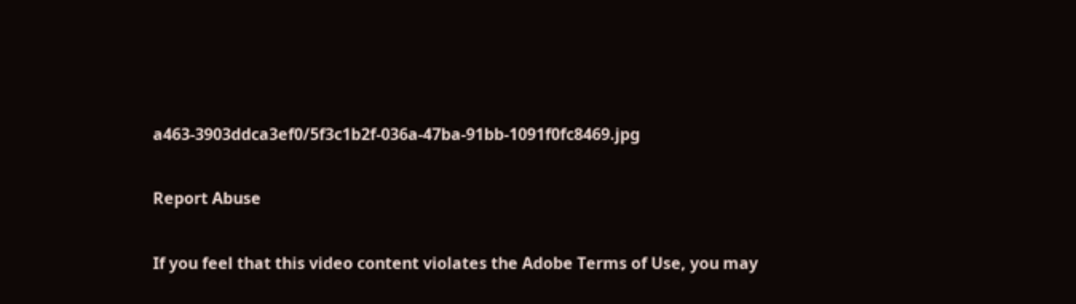a463-3903ddca3ef0/5f3c1b2f-036a-47ba-91bb-1091f0fc8469.jpg

Report Abuse

If you feel that this video content violates the Adobe Terms of Use, you may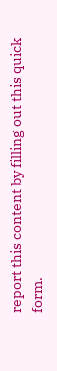report this content by filling out this quick form.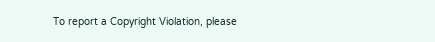To report a Copyright Violation, please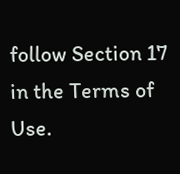follow Section 17 in the Terms of Use.